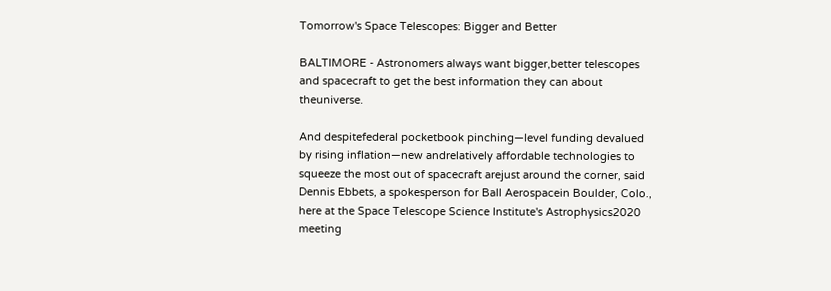Tomorrow's Space Telescopes: Bigger and Better

BALTIMORE - Astronomers always want bigger,better telescopes and spacecraft to get the best information they can about theuniverse.

And despitefederal pocketbook pinching—level funding devalued by rising inflation—new andrelatively affordable technologies to squeeze the most out of spacecraft arejust around the corner, said Dennis Ebbets, a spokesperson for Ball Aerospacein Boulder, Colo., here at the Space Telescope Science Institute's Astrophysics2020 meeting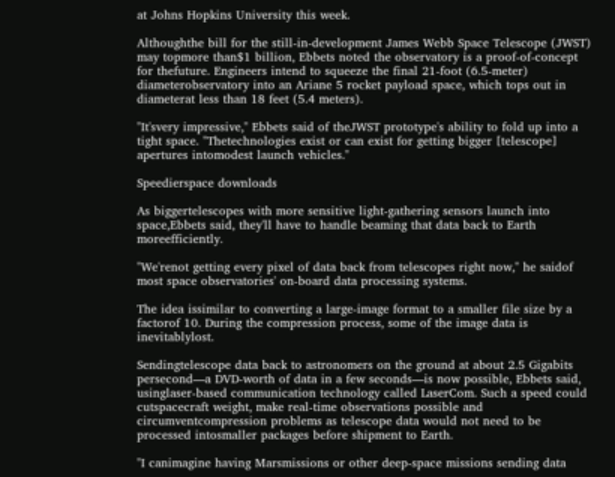at Johns Hopkins University this week.

Althoughthe bill for the still-in-development James Webb Space Telescope (JWST) may topmore than$1 billion, Ebbets noted the observatory is a proof-of-concept for thefuture. Engineers intend to squeeze the final 21-foot (6.5-meter) diameterobservatory into an Ariane 5 rocket payload space, which tops out in diameterat less than 18 feet (5.4 meters).

"It'svery impressive," Ebbets said of theJWST prototype's ability to fold up into a tight space. "Thetechnologies exist or can exist for getting bigger [telescope] apertures intomodest launch vehicles."

Speedierspace downloads

As biggertelescopes with more sensitive light-gathering sensors launch into space,Ebbets said, they'll have to handle beaming that data back to Earth moreefficiently.

"We'renot getting every pixel of data back from telescopes right now," he saidof most space observatories' on-board data processing systems.

The idea issimilar to converting a large-image format to a smaller file size by a factorof 10. During the compression process, some of the image data is inevitablylost.

Sendingtelescope data back to astronomers on the ground at about 2.5 Gigabits persecond—a DVD-worth of data in a few seconds—is now possible, Ebbets said, usinglaser-based communication technology called LaserCom. Such a speed could cutspacecraft weight, make real-time observations possible and circumventcompression problems as telescope data would not need to be processed intosmaller packages before shipment to Earth.

"I canimagine having Marsmissions or other deep-space missions sending data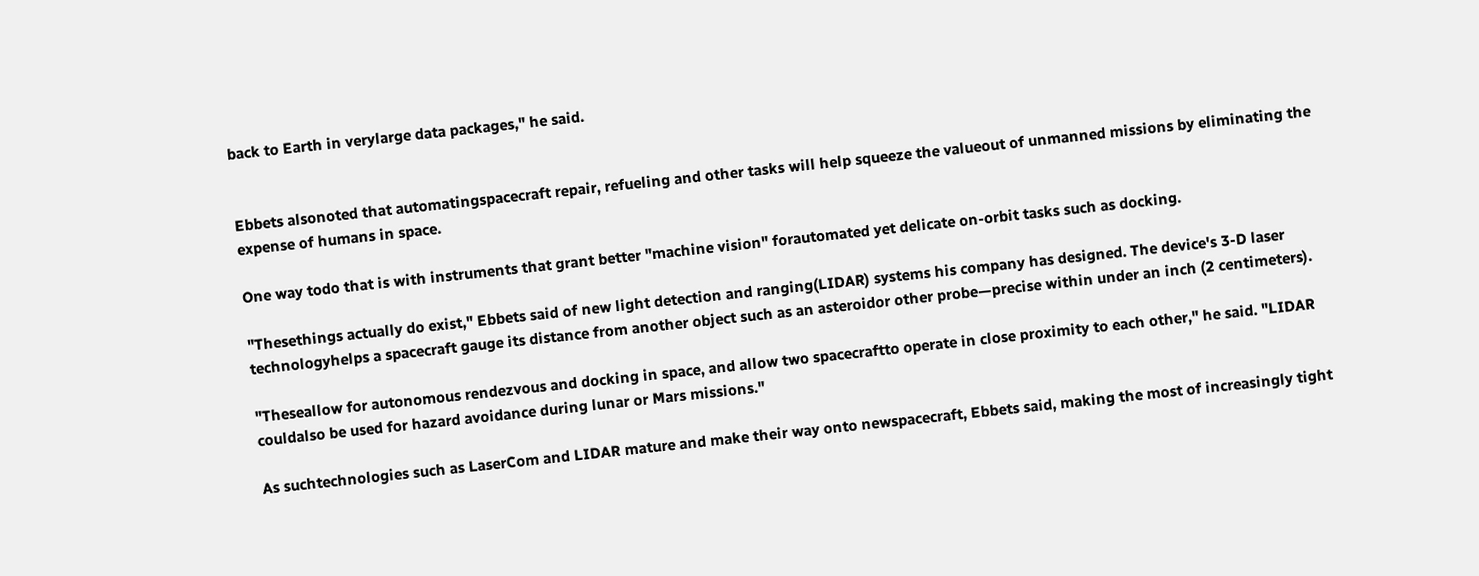back to Earth in verylarge data packages," he said.


Ebbets alsonoted that automatingspacecraft repair, refueling and other tasks will help squeeze the valueout of unmanned missions by eliminating the expense of humans in space.

One way todo that is with instruments that grant better "machine vision" forautomated yet delicate on-orbit tasks such as docking.

"Thesethings actually do exist," Ebbets said of new light detection and ranging(LIDAR) systems his company has designed. The device's 3-D laser technologyhelps a spacecraft gauge its distance from another object such as an asteroidor other probe—precise within under an inch (2 centimeters).

"Theseallow for autonomous rendezvous and docking in space, and allow two spacecraftto operate in close proximity to each other," he said. "LIDAR couldalso be used for hazard avoidance during lunar or Mars missions."

As suchtechnologies such as LaserCom and LIDAR mature and make their way onto newspacecraft, Ebbets said, making the most of increasingly tight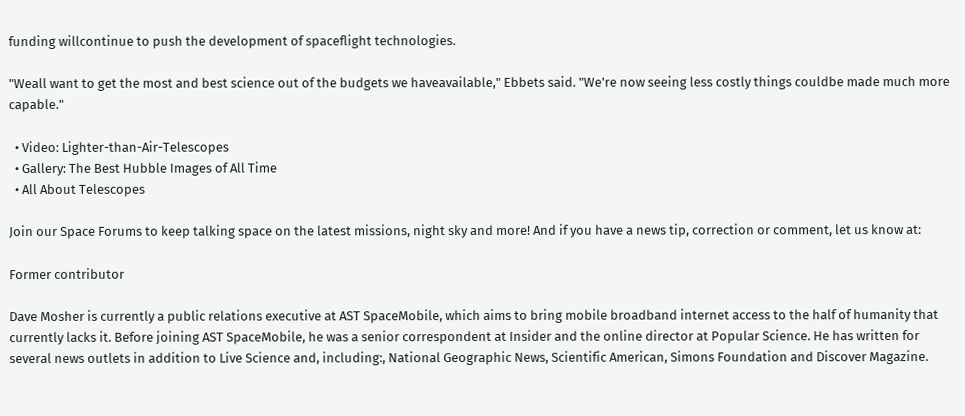funding willcontinue to push the development of spaceflight technologies.

"Weall want to get the most and best science out of the budgets we haveavailable," Ebbets said. "We're now seeing less costly things couldbe made much more capable."

  • Video: Lighter-than-Air-Telescopes
  • Gallery: The Best Hubble Images of All Time
  • All About Telescopes

Join our Space Forums to keep talking space on the latest missions, night sky and more! And if you have a news tip, correction or comment, let us know at:

Former contributor

Dave Mosher is currently a public relations executive at AST SpaceMobile, which aims to bring mobile broadband internet access to the half of humanity that currently lacks it. Before joining AST SpaceMobile, he was a senior correspondent at Insider and the online director at Popular Science. He has written for several news outlets in addition to Live Science and, including:, National Geographic News, Scientific American, Simons Foundation and Discover Magazine.